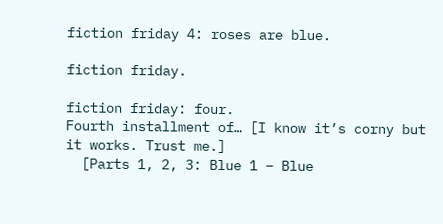fiction friday 4: roses are blue.

fiction friday.

fiction friday: four.
Fourth installment of… [I know it’s corny but it works. Trust me.]
  [Parts 1, 2, 3: Blue 1 – Blue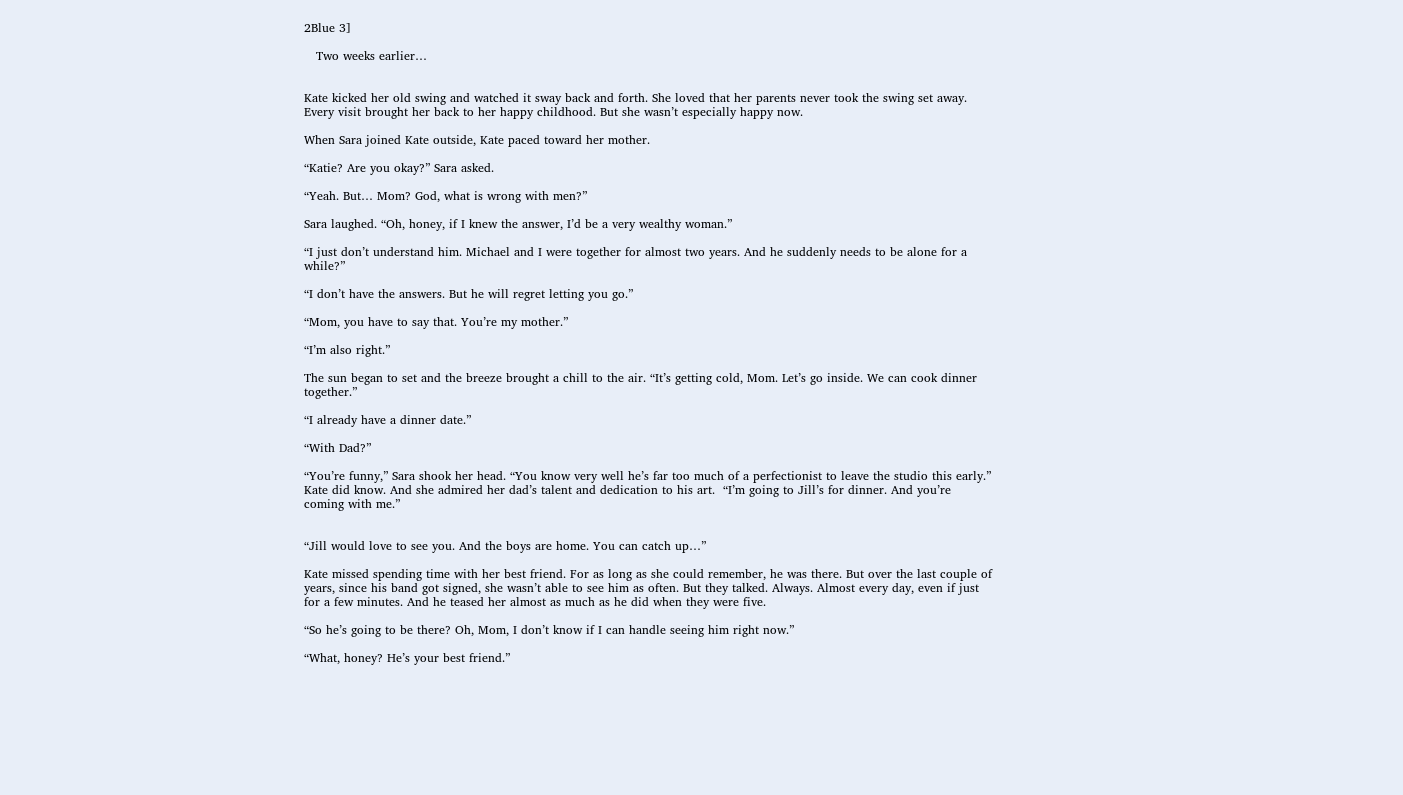2Blue 3]

   Two weeks earlier…


Kate kicked her old swing and watched it sway back and forth. She loved that her parents never took the swing set away. Every visit brought her back to her happy childhood. But she wasn’t especially happy now.

When Sara joined Kate outside, Kate paced toward her mother.

“Katie? Are you okay?” Sara asked.

“Yeah. But… Mom? God, what is wrong with men?”

Sara laughed. “Oh, honey, if I knew the answer, I’d be a very wealthy woman.”

“I just don’t understand him. Michael and I were together for almost two years. And he suddenly needs to be alone for a while?”

“I don’t have the answers. But he will regret letting you go.”

“Mom, you have to say that. You’re my mother.”

“I’m also right.”

The sun began to set and the breeze brought a chill to the air. “It’s getting cold, Mom. Let’s go inside. We can cook dinner together.”

“I already have a dinner date.”

“With Dad?”

“You’re funny,” Sara shook her head. “You know very well he’s far too much of a perfectionist to leave the studio this early.” Kate did know. And she admired her dad’s talent and dedication to his art.  “I’m going to Jill’s for dinner. And you’re coming with me.”


“Jill would love to see you. And the boys are home. You can catch up…”

Kate missed spending time with her best friend. For as long as she could remember, he was there. But over the last couple of years, since his band got signed, she wasn’t able to see him as often. But they talked. Always. Almost every day, even if just for a few minutes. And he teased her almost as much as he did when they were five.

“So he’s going to be there? Oh, Mom, I don’t know if I can handle seeing him right now.”

“What, honey? He’s your best friend.”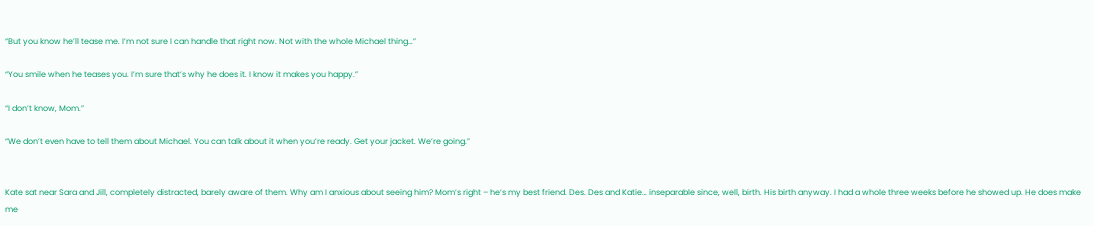“But you know he’ll tease me. I’m not sure I can handle that right now. Not with the whole Michael thing…”

“You smile when he teases you. I’m sure that’s why he does it. I know it makes you happy.”

“I don’t know, Mom.”

“We don’t even have to tell them about Michael. You can talk about it when you’re ready. Get your jacket. We’re going.”


Kate sat near Sara and Jill, completely distracted, barely aware of them. Why am I anxious about seeing him? Mom’s right – he’s my best friend. Des. Des and Katie… inseparable since, well, birth. His birth anyway. I had a whole three weeks before he showed up. He does make me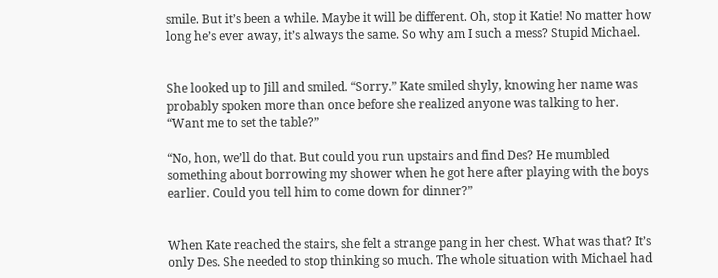smile. But it’s been a while. Maybe it will be different. Oh, stop it Katie! No matter how long he’s ever away, it’s always the same. So why am I such a mess? Stupid Michael.


She looked up to Jill and smiled. “Sorry.” Kate smiled shyly, knowing her name was probably spoken more than once before she realized anyone was talking to her. “Want me to set the table?”

“No, hon, we’ll do that. But could you run upstairs and find Des? He mumbled something about borrowing my shower when he got here after playing with the boys earlier. Could you tell him to come down for dinner?”


When Kate reached the stairs, she felt a strange pang in her chest. What was that? It’s only Des. She needed to stop thinking so much. The whole situation with Michael had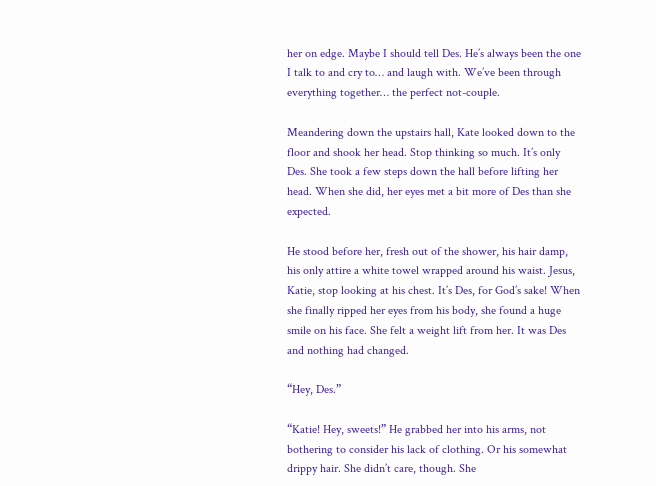her on edge. Maybe I should tell Des. He’s always been the one I talk to and cry to… and laugh with. We’ve been through everything together… the perfect not-couple.

Meandering down the upstairs hall, Kate looked down to the floor and shook her head. Stop thinking so much. It’s only Des. She took a few steps down the hall before lifting her head. When she did, her eyes met a bit more of Des than she expected.

He stood before her, fresh out of the shower, his hair damp, his only attire a white towel wrapped around his waist. Jesus, Katie, stop looking at his chest. It’s Des, for God’s sake! When she finally ripped her eyes from his body, she found a huge smile on his face. She felt a weight lift from her. It was Des and nothing had changed.

“Hey, Des.”

“Katie! Hey, sweets!” He grabbed her into his arms, not bothering to consider his lack of clothing. Or his somewhat drippy hair. She didn’t care, though. She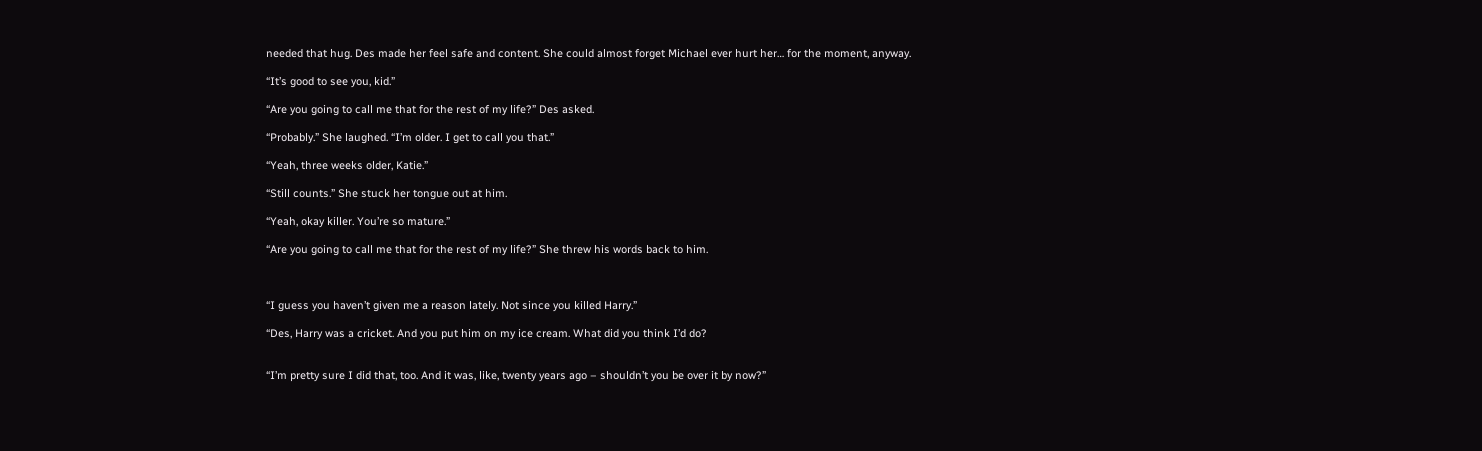needed that hug. Des made her feel safe and content. She could almost forget Michael ever hurt her… for the moment, anyway.

“It’s good to see you, kid.”

“Are you going to call me that for the rest of my life?” Des asked.

“Probably.” She laughed. “I’m older. I get to call you that.”

“Yeah, three weeks older, Katie.”

“Still counts.” She stuck her tongue out at him.

“Yeah, okay killer. You’re so mature.”

“Are you going to call me that for the rest of my life?” She threw his words back to him.



“I guess you haven’t given me a reason lately. Not since you killed Harry.”

“Des, Harry was a cricket. And you put him on my ice cream. What did you think I’d do?


“I’m pretty sure I did that, too. And it was, like, twenty years ago – shouldn’t you be over it by now?”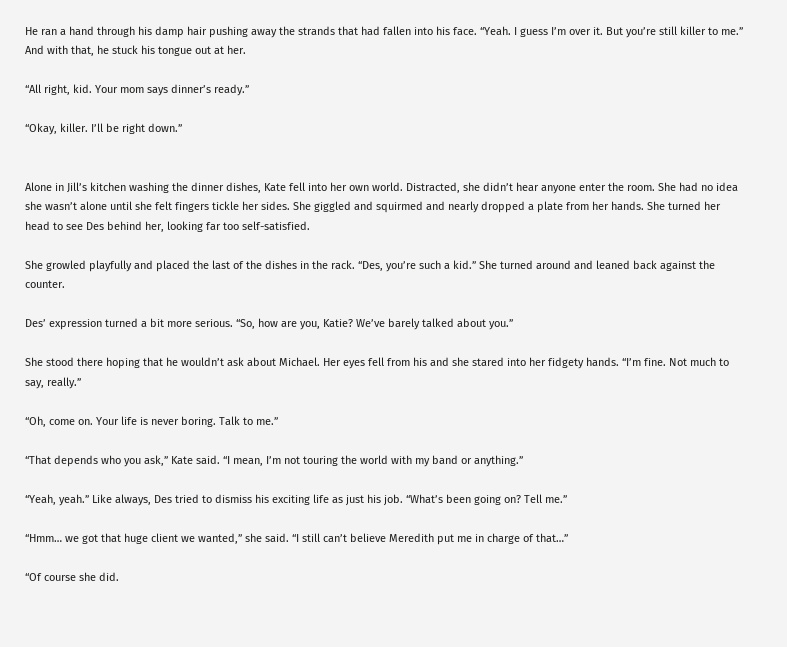He ran a hand through his damp hair pushing away the strands that had fallen into his face. “Yeah. I guess I’m over it. But you’re still killer to me.” And with that, he stuck his tongue out at her.

“All right, kid. Your mom says dinner’s ready.”

“Okay, killer. I’ll be right down.”


Alone in Jill’s kitchen washing the dinner dishes, Kate fell into her own world. Distracted, she didn’t hear anyone enter the room. She had no idea she wasn’t alone until she felt fingers tickle her sides. She giggled and squirmed and nearly dropped a plate from her hands. She turned her head to see Des behind her, looking far too self-satisfied.

She growled playfully and placed the last of the dishes in the rack. “Des, you’re such a kid.” She turned around and leaned back against the counter.

Des’ expression turned a bit more serious. “So, how are you, Katie? We’ve barely talked about you.”

She stood there hoping that he wouldn’t ask about Michael. Her eyes fell from his and she stared into her fidgety hands. “I’m fine. Not much to say, really.”

“Oh, come on. Your life is never boring. Talk to me.”

“That depends who you ask,” Kate said. “I mean, I’m not touring the world with my band or anything.”

“Yeah, yeah.” Like always, Des tried to dismiss his exciting life as just his job. “What’s been going on? Tell me.”

“Hmm… we got that huge client we wanted,” she said. “I still can’t believe Meredith put me in charge of that…”

“Of course she did.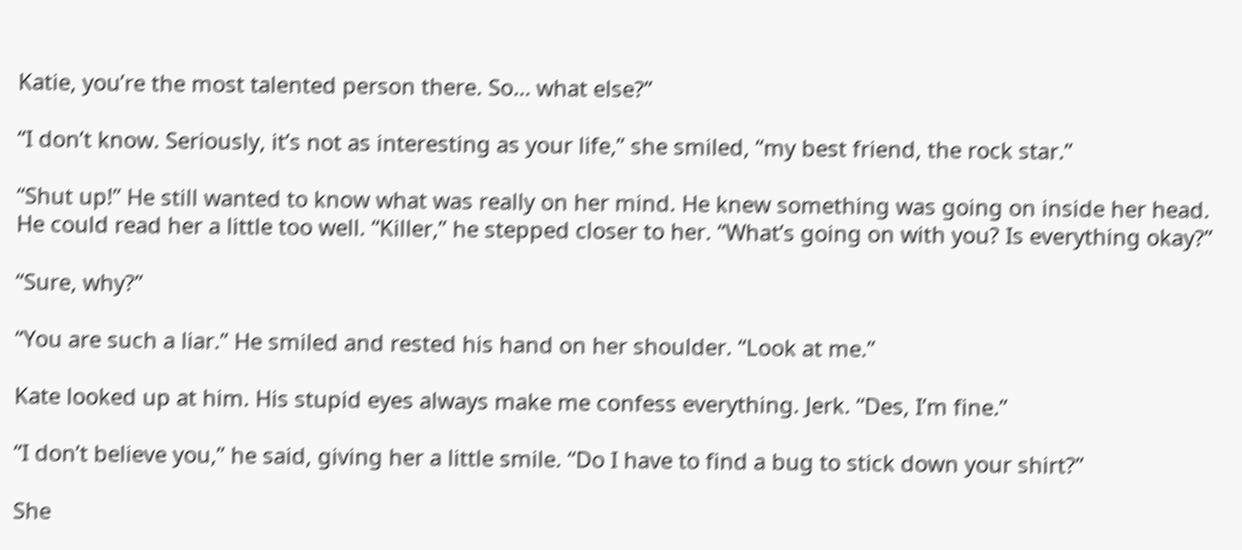Katie, you’re the most talented person there. So… what else?”

“I don’t know. Seriously, it’s not as interesting as your life,” she smiled, “my best friend, the rock star.”

“Shut up!” He still wanted to know what was really on her mind. He knew something was going on inside her head. He could read her a little too well. “Killer,” he stepped closer to her. “What’s going on with you? Is everything okay?”

“Sure, why?”

“You are such a liar.” He smiled and rested his hand on her shoulder. “Look at me.”

Kate looked up at him. His stupid eyes always make me confess everything. Jerk. “Des, I’m fine.”

“I don’t believe you,” he said, giving her a little smile. “Do I have to find a bug to stick down your shirt?”

She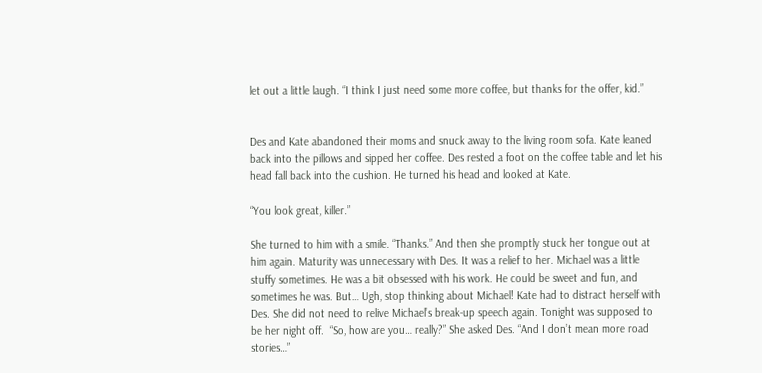let out a little laugh. “I think I just need some more coffee, but thanks for the offer, kid.”


Des and Kate abandoned their moms and snuck away to the living room sofa. Kate leaned back into the pillows and sipped her coffee. Des rested a foot on the coffee table and let his head fall back into the cushion. He turned his head and looked at Kate.

“You look great, killer.”

She turned to him with a smile. “Thanks.” And then she promptly stuck her tongue out at him again. Maturity was unnecessary with Des. It was a relief to her. Michael was a little stuffy sometimes. He was a bit obsessed with his work. He could be sweet and fun, and sometimes he was. But… Ugh, stop thinking about Michael! Kate had to distract herself with Des. She did not need to relive Michael’s break-up speech again. Tonight was supposed to be her night off.  “So, how are you… really?” She asked Des. “And I don’t mean more road stories…”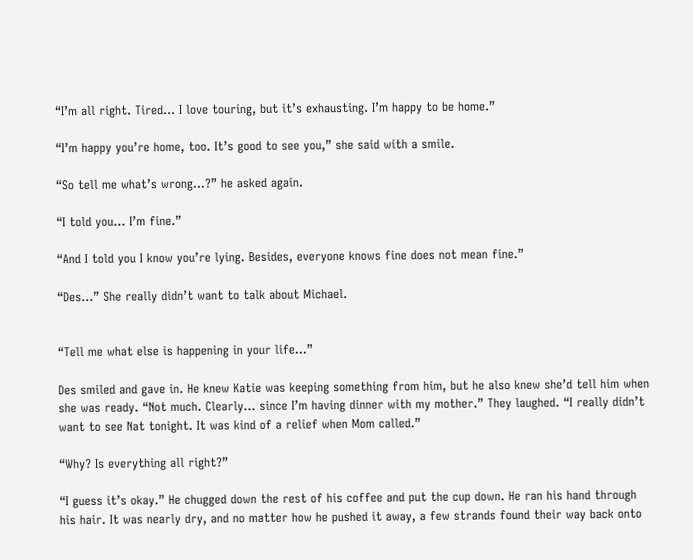“I’m all right. Tired… I love touring, but it’s exhausting. I’m happy to be home.”

“I’m happy you’re home, too. It’s good to see you,” she said with a smile.

“So tell me what’s wrong…?” he asked again.

“I told you… I’m fine.”

“And I told you I know you’re lying. Besides, everyone knows fine does not mean fine.”

“Des…” She really didn’t want to talk about Michael.


“Tell me what else is happening in your life…”

Des smiled and gave in. He knew Katie was keeping something from him, but he also knew she’d tell him when she was ready. “Not much. Clearly… since I’m having dinner with my mother.” They laughed. “I really didn’t want to see Nat tonight. It was kind of a relief when Mom called.”

“Why? Is everything all right?”

“I guess it’s okay.” He chugged down the rest of his coffee and put the cup down. He ran his hand through his hair. It was nearly dry, and no matter how he pushed it away, a few strands found their way back onto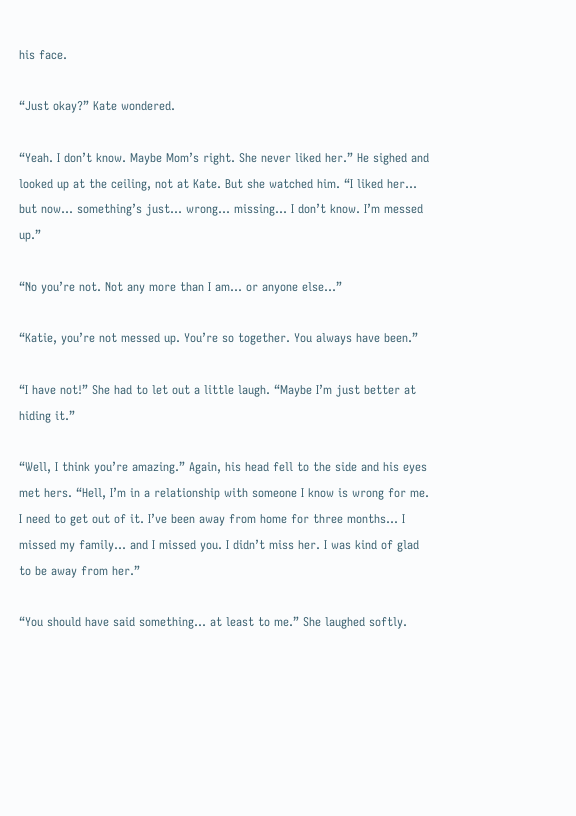his face.

“Just okay?” Kate wondered.

“Yeah. I don’t know. Maybe Mom’s right. She never liked her.” He sighed and looked up at the ceiling, not at Kate. But she watched him. “I liked her… but now… something’s just… wrong… missing… I don’t know. I’m messed up.”

“No you’re not. Not any more than I am… or anyone else…”

“Katie, you’re not messed up. You’re so together. You always have been.”

“I have not!” She had to let out a little laugh. “Maybe I’m just better at hiding it.”

“Well, I think you’re amazing.” Again, his head fell to the side and his eyes met hers. “Hell, I’m in a relationship with someone I know is wrong for me. I need to get out of it. I’ve been away from home for three months… I missed my family… and I missed you. I didn’t miss her. I was kind of glad to be away from her.”

“You should have said something… at least to me.” She laughed softly.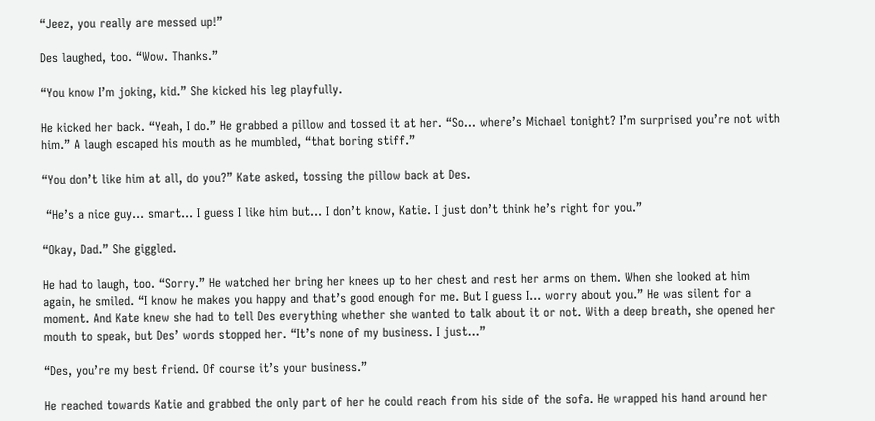“Jeez, you really are messed up!”

Des laughed, too. “Wow. Thanks.”

“You know I’m joking, kid.” She kicked his leg playfully.

He kicked her back. “Yeah, I do.” He grabbed a pillow and tossed it at her. “So… where’s Michael tonight? I’m surprised you’re not with him.” A laugh escaped his mouth as he mumbled, “that boring stiff.”

“You don’t like him at all, do you?” Kate asked, tossing the pillow back at Des.

 “He’s a nice guy… smart… I guess I like him but… I don’t know, Katie. I just don’t think he’s right for you.”

“Okay, Dad.” She giggled.

He had to laugh, too. “Sorry.” He watched her bring her knees up to her chest and rest her arms on them. When she looked at him again, he smiled. “I know he makes you happy and that’s good enough for me. But I guess I… worry about you.” He was silent for a moment. And Kate knew she had to tell Des everything whether she wanted to talk about it or not. With a deep breath, she opened her mouth to speak, but Des’ words stopped her. “It’s none of my business. I just…”

“Des, you’re my best friend. Of course it’s your business.”

He reached towards Katie and grabbed the only part of her he could reach from his side of the sofa. He wrapped his hand around her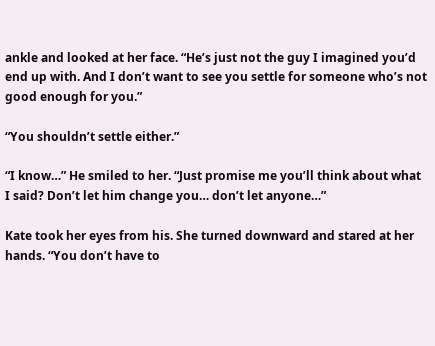ankle and looked at her face. “He’s just not the guy I imagined you’d end up with. And I don’t want to see you settle for someone who’s not good enough for you.”

“You shouldn’t settle either.”

“I know…” He smiled to her. “Just promise me you’ll think about what I said? Don’t let him change you… don’t let anyone…”

Kate took her eyes from his. She turned downward and stared at her hands. “You don’t have to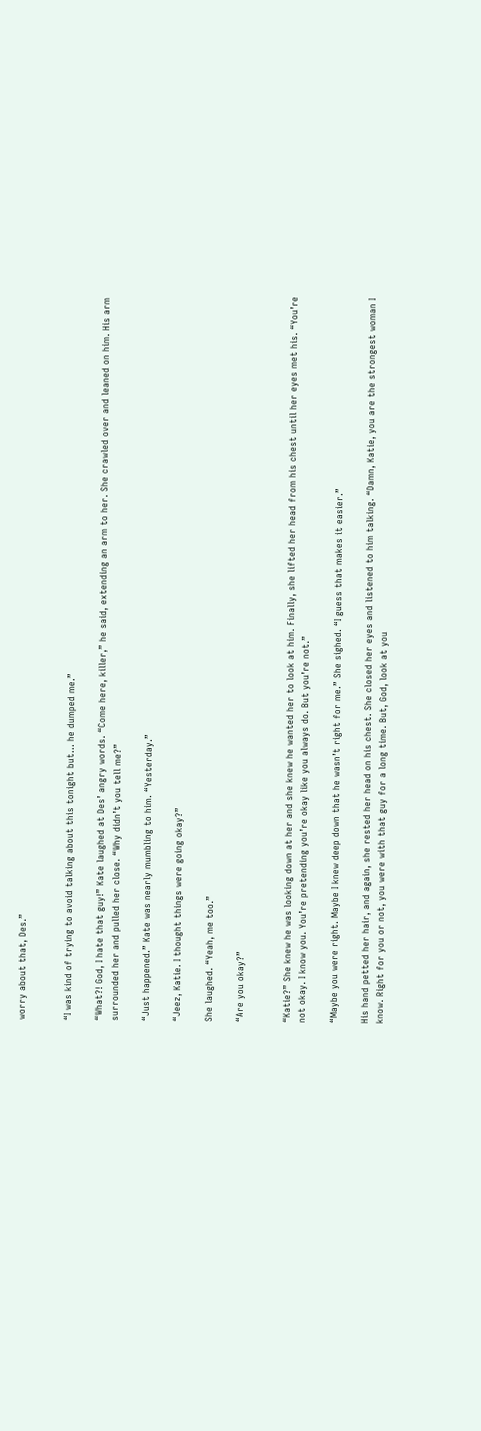worry about that, Des.”


“I was kind of trying to avoid talking about this tonight but… he dumped me.”

“What?! God, I hate that guy!” Kate laughed at Des’ angry words. “Come here, killer,” he said, extending an arm to her. She crawled over and leaned on him. His arm surrounded her and pulled her close. “Why didn’t you tell me?”

“Just happened.” Kate was nearly mumbling to him. “Yesterday.”

“Jeez, Katie. I thought things were going okay?”

She laughed. “Yeah, me too.”

“Are you okay?”


“Katie?” She knew he was looking down at her and she knew he wanted her to look at him. Finally, she lifted her head from his chest until her eyes met his. “You’re not okay. I know you. You’re pretending you’re okay like you always do. But you’re not.”

“Maybe you were right. Maybe I knew deep down that he wasn’t right for me.” She sighed. “I guess that makes it easier.”

His hand petted her hair, and again, she rested her head on his chest. She closed her eyes and listened to him talking. “Damn, Katie, you are the strongest woman I know. Right for you or not, you were with that guy for a long time. But, God, look at you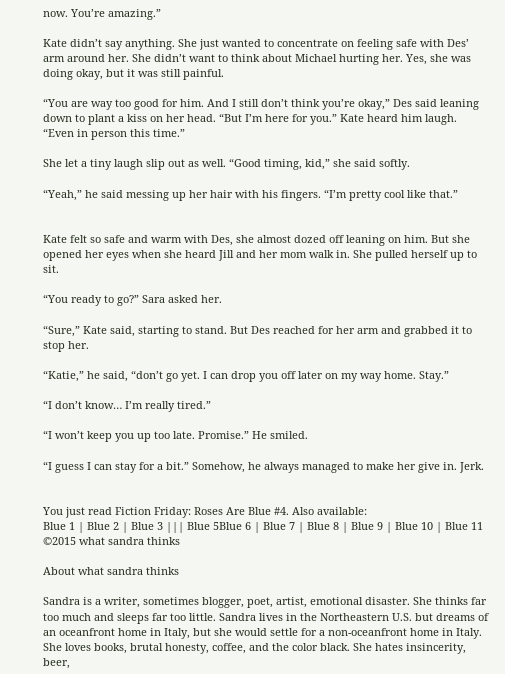now. You’re amazing.”

Kate didn’t say anything. She just wanted to concentrate on feeling safe with Des’ arm around her. She didn’t want to think about Michael hurting her. Yes, she was doing okay, but it was still painful.

“You are way too good for him. And I still don’t think you’re okay,” Des said leaning down to plant a kiss on her head. “But I’m here for you.” Kate heard him laugh. “Even in person this time.”

She let a tiny laugh slip out as well. “Good timing, kid,” she said softly.

“Yeah,” he said messing up her hair with his fingers. “I’m pretty cool like that.”


Kate felt so safe and warm with Des, she almost dozed off leaning on him. But she opened her eyes when she heard Jill and her mom walk in. She pulled herself up to sit.

“You ready to go?” Sara asked her.

“Sure,” Kate said, starting to stand. But Des reached for her arm and grabbed it to stop her.

“Katie,” he said, “don’t go yet. I can drop you off later on my way home. Stay.”

“I don’t know… I’m really tired.”

“I won’t keep you up too late. Promise.” He smiled.

“I guess I can stay for a bit.” Somehow, he always managed to make her give in. Jerk.


You just read Fiction Friday: Roses Are Blue #4. Also available:
Blue 1 | Blue 2 | Blue 3 ||| Blue 5Blue 6 | Blue 7 | Blue 8 | Blue 9 | Blue 10 | Blue 11
©2015 what sandra thinks

About what sandra thinks

Sandra is a writer, sometimes blogger, poet, artist, emotional disaster. She thinks far too much and sleeps far too little. Sandra lives in the Northeastern U.S. but dreams of an oceanfront home in Italy, but she would settle for a non-oceanfront home in Italy. She loves books, brutal honesty, coffee, and the color black. She hates insincerity, beer,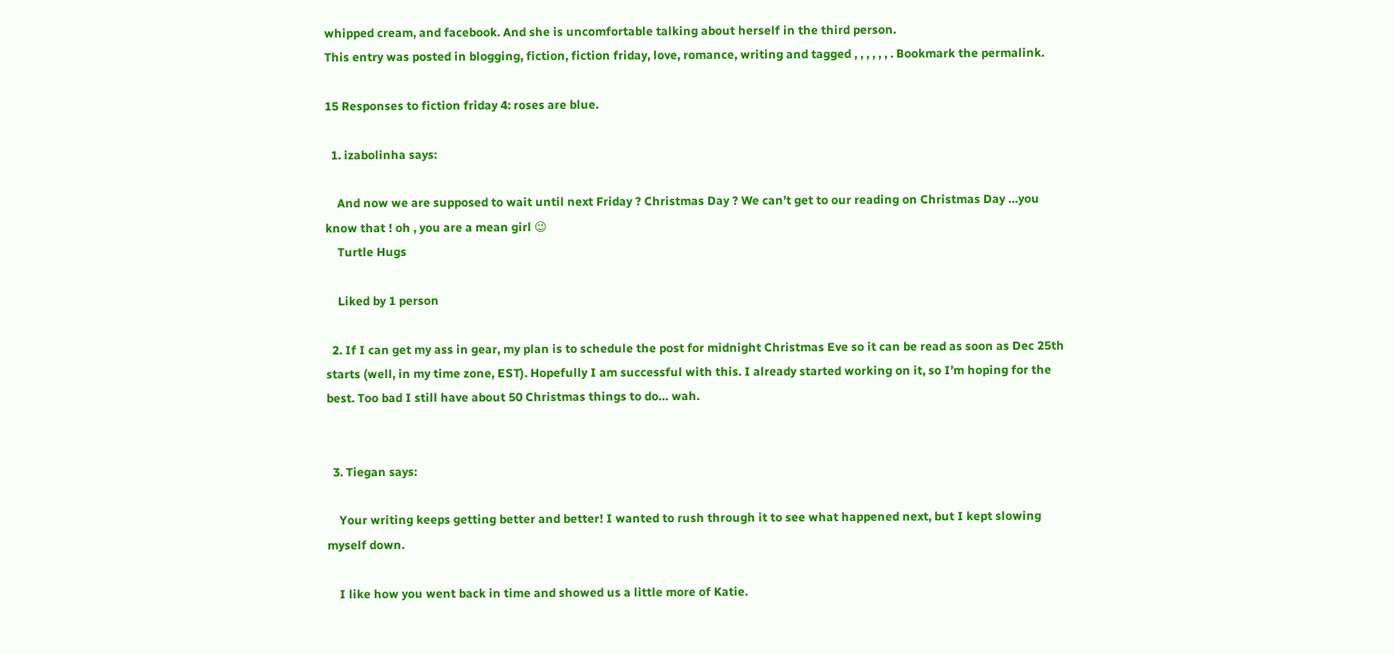whipped cream, and facebook. And she is uncomfortable talking about herself in the third person.
This entry was posted in blogging, fiction, fiction friday, love, romance, writing and tagged , , , , , , . Bookmark the permalink.

15 Responses to fiction friday 4: roses are blue.

  1. izabolinha says:

    And now we are supposed to wait until next Friday ? Christmas Day ? We can’t get to our reading on Christmas Day …you know that ! oh , you are a mean girl 😉
    Turtle Hugs

    Liked by 1 person

  2. If I can get my ass in gear, my plan is to schedule the post for midnight Christmas Eve so it can be read as soon as Dec 25th starts (well, in my time zone, EST). Hopefully I am successful with this. I already started working on it, so I’m hoping for the best. Too bad I still have about 50 Christmas things to do… wah.


  3. Tiegan says:

    Your writing keeps getting better and better! I wanted to rush through it to see what happened next, but I kept slowing myself down.

    I like how you went back in time and showed us a little more of Katie.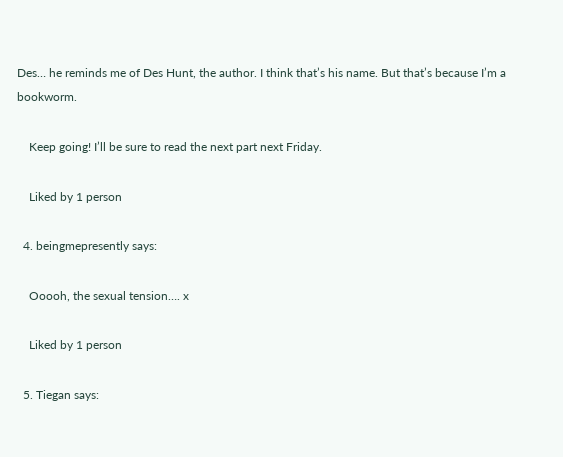Des… he reminds me of Des Hunt, the author. I think that’s his name. But that’s because I’m a bookworm.

    Keep going! I’ll be sure to read the next part next Friday.

    Liked by 1 person

  4. beingmepresently says:

    Ooooh, the sexual tension…. x

    Liked by 1 person

  5. Tiegan says: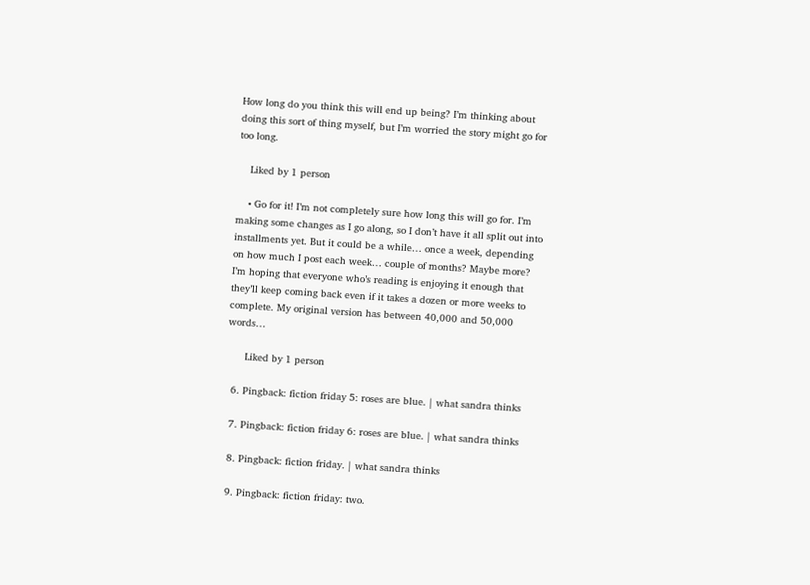How long do you think this will end up being? I’m thinking about doing this sort of thing myself, but I’m worried the story might go for too long.

    Liked by 1 person

    • Go for it! I’m not completely sure how long this will go for. I’m making some changes as I go along, so I don’t have it all split out into installments yet. But it could be a while… once a week, depending on how much I post each week… couple of months? Maybe more? I’m hoping that everyone who’s reading is enjoying it enough that they’ll keep coming back even if it takes a dozen or more weeks to complete. My original version has between 40,000 and 50,000 words…

      Liked by 1 person

  6. Pingback: fiction friday 5: roses are blue. | what sandra thinks

  7. Pingback: fiction friday 6: roses are blue. | what sandra thinks

  8. Pingback: fiction friday. | what sandra thinks

  9. Pingback: fiction friday: two.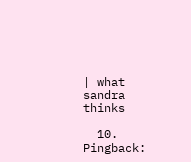| what sandra thinks

  10. Pingback: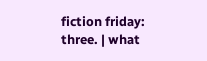fiction friday: three. | what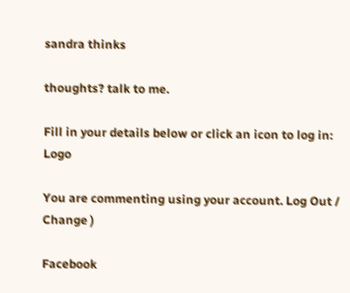sandra thinks

thoughts? talk to me.

Fill in your details below or click an icon to log in: Logo

You are commenting using your account. Log Out /  Change )

Facebook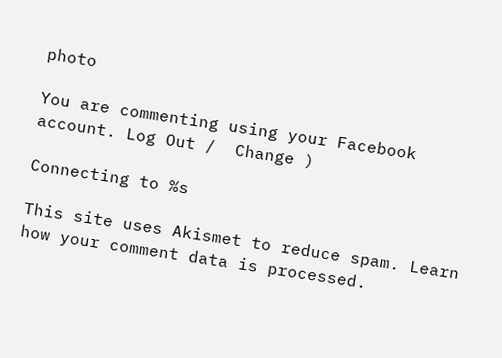photo

You are commenting using your Facebook account. Log Out /  Change )

Connecting to %s

This site uses Akismet to reduce spam. Learn how your comment data is processed.